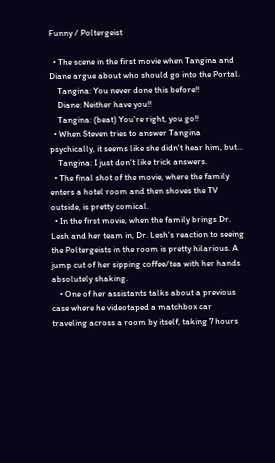Funny / Poltergeist

  • The scene in the first movie when Tangina and Diane argue about who should go into the Portal.
    Tangina: You never done this before!!
    Diane: Neither have you!!
    Tangina: (beat) You're right, you go!!
  • When Steven tries to answer Tangina psychically, it seems like she didn't hear him, but...
    Tangina: I just don't like trick answers.
  • The final shot of the movie, where the family enters a hotel room and then shoves the TV outside, is pretty comical.
  • In the first movie, when the family brings Dr. Lesh and her team in, Dr. Lesh's reaction to seeing the Poltergeists in the room is pretty hilarious. A jump cut of her sipping coffee/tea with her hands absolutely shaking.
    • One of her assistants talks about a previous case where he videotaped a matchbox car traveling across a room by itself, taking 7 hours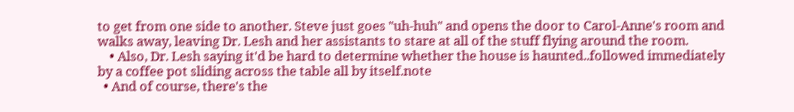to get from one side to another. Steve just goes "uh-huh" and opens the door to Carol-Anne's room and walks away, leaving Dr. Lesh and her assistants to stare at all of the stuff flying around the room.
    • Also, Dr. Lesh saying it'd be hard to determine whether the house is haunted..followed immediately by a coffee pot sliding across the table all by itself.note
  • And of course, there's the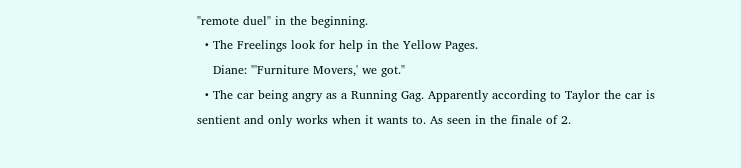"remote duel" in the beginning.
  • The Freelings look for help in the Yellow Pages.
    Diane: "'Furniture Movers,' we got."
  • The car being angry as a Running Gag. Apparently according to Taylor the car is sentient and only works when it wants to. As seen in the finale of 2.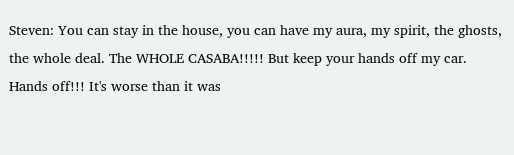Steven: You can stay in the house, you can have my aura, my spirit, the ghosts, the whole deal. The WHOLE CASABA!!!!! But keep your hands off my car. Hands off!!! It's worse than it was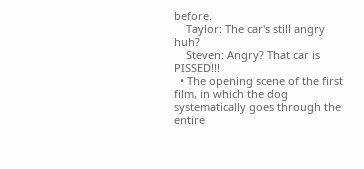before.
    Taylor: The car's still angry huh?
    Steven: Angry? That car is PISSED!!!
  • The opening scene of the first film, in which the dog systematically goes through the entire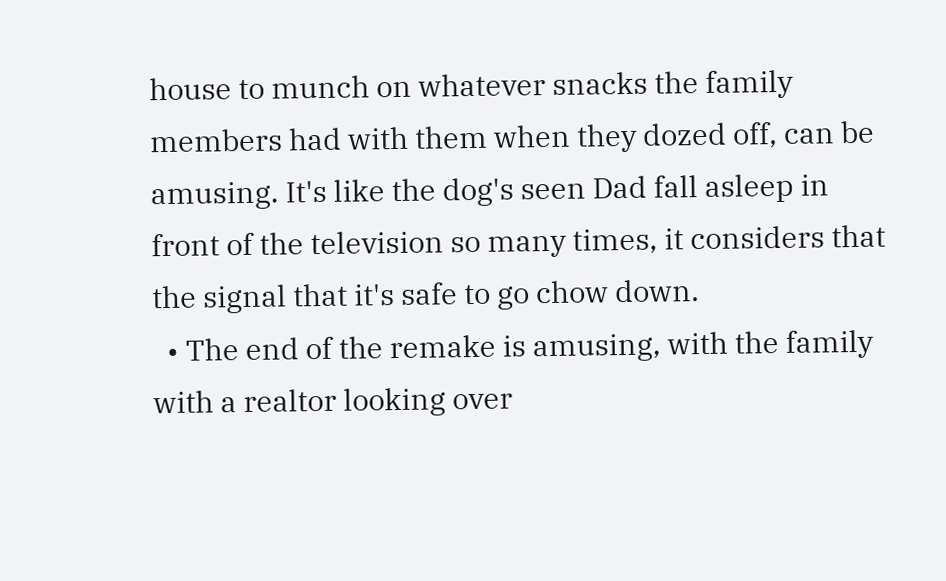house to munch on whatever snacks the family members had with them when they dozed off, can be amusing. It's like the dog's seen Dad fall asleep in front of the television so many times, it considers that the signal that it's safe to go chow down.
  • The end of the remake is amusing, with the family with a realtor looking over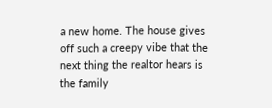a new home. The house gives off such a creepy vibe that the next thing the realtor hears is the family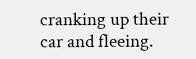cranking up their car and fleeing.